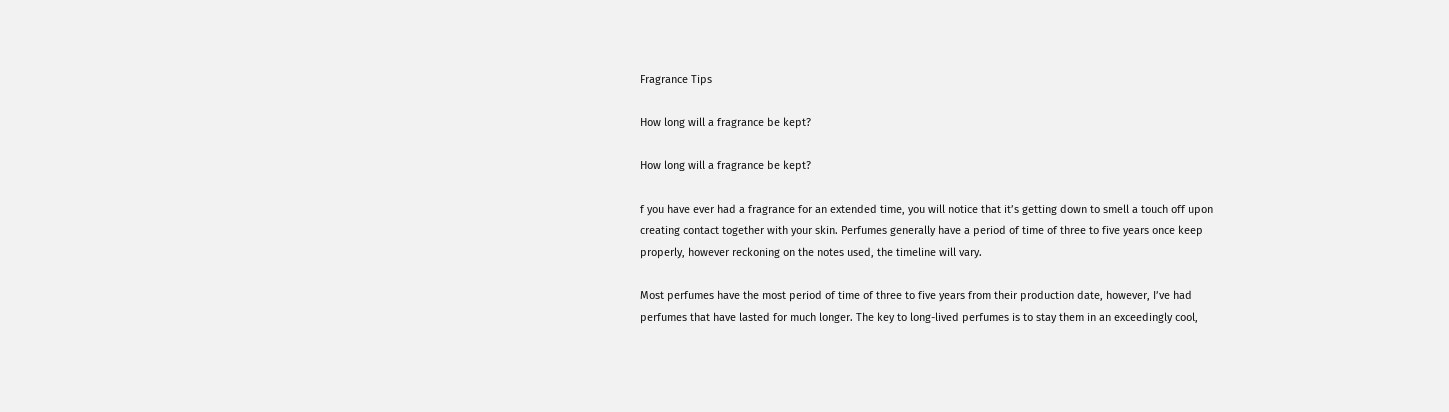Fragrance Tips

How long will a fragrance be kept?

How long will a fragrance be kept?

f you have ever had a fragrance for an extended time, you will notice that it’s getting down to smell a touch off upon creating contact together with your skin. Perfumes generally have a period of time of three to five years once keep properly, however reckoning on the notes used, the timeline will vary.

Most perfumes have the most period of time of three to five years from their production date, however, I’ve had perfumes that have lasted for much longer. The key to long-lived perfumes is to stay them in an exceedingly cool,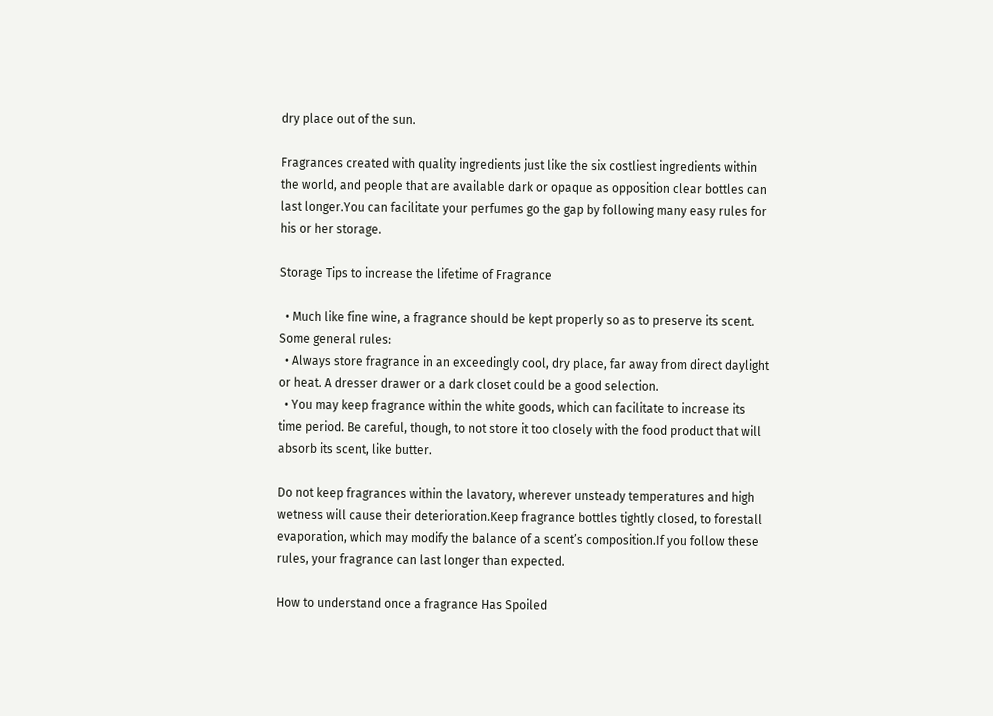dry place out of the sun.

Fragrances created with quality ingredients just like the six costliest ingredients within the world, and people that are available dark or opaque as opposition clear bottles can last longer.You can facilitate your perfumes go the gap by following many easy rules for his or her storage.

Storage Tips to increase the lifetime of Fragrance

  • Much like fine wine, a fragrance should be kept properly so as to preserve its scent. Some general rules:
  • Always store fragrance in an exceedingly cool, dry place, far away from direct daylight or heat. A dresser drawer or a dark closet could be a good selection.
  • You may keep fragrance within the white goods, which can facilitate to increase its time period. Be careful, though, to not store it too closely with the food product that will absorb its scent, like butter.

Do not keep fragrances within the lavatory, wherever unsteady temperatures and high wetness will cause their deterioration.Keep fragrance bottles tightly closed, to forestall evaporation, which may modify the balance of a scent’s composition.If you follow these rules, your fragrance can last longer than expected.

How to understand once a fragrance Has Spoiled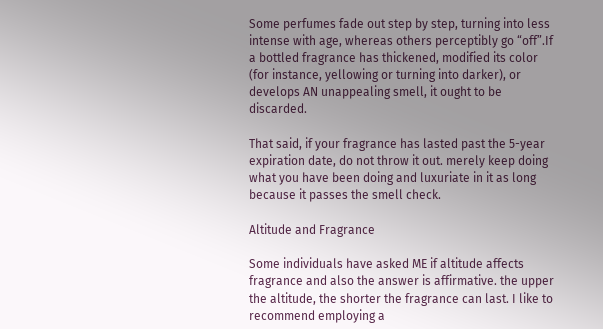Some perfumes fade out step by step, turning into less intense with age, whereas others perceptibly go “off”.If a bottled fragrance has thickened, modified its color (for instance, yellowing or turning into darker), or develops AN unappealing smell, it ought to be discarded.

That said, if your fragrance has lasted past the 5-year expiration date, do not throw it out. merely keep doing what you have been doing and luxuriate in it as long because it passes the smell check.

Altitude and Fragrance

Some individuals have asked ME if altitude affects fragrance and also the answer is affirmative. the upper the altitude, the shorter the fragrance can last. I like to recommend employing a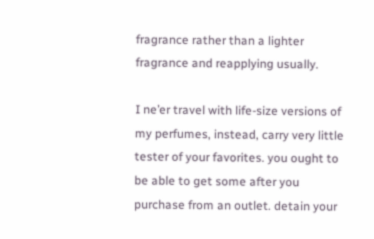fragrance rather than a lighter fragrance and reapplying usually.

I ne’er travel with life-size versions of my perfumes, instead, carry very little tester of your favorites. you ought to be able to get some after you purchase from an outlet. detain your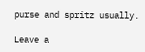purse and spritz usually.

Leave a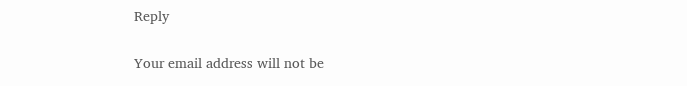Reply

Your email address will not be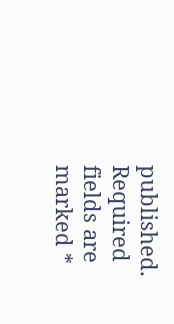published. Required fields are marked *